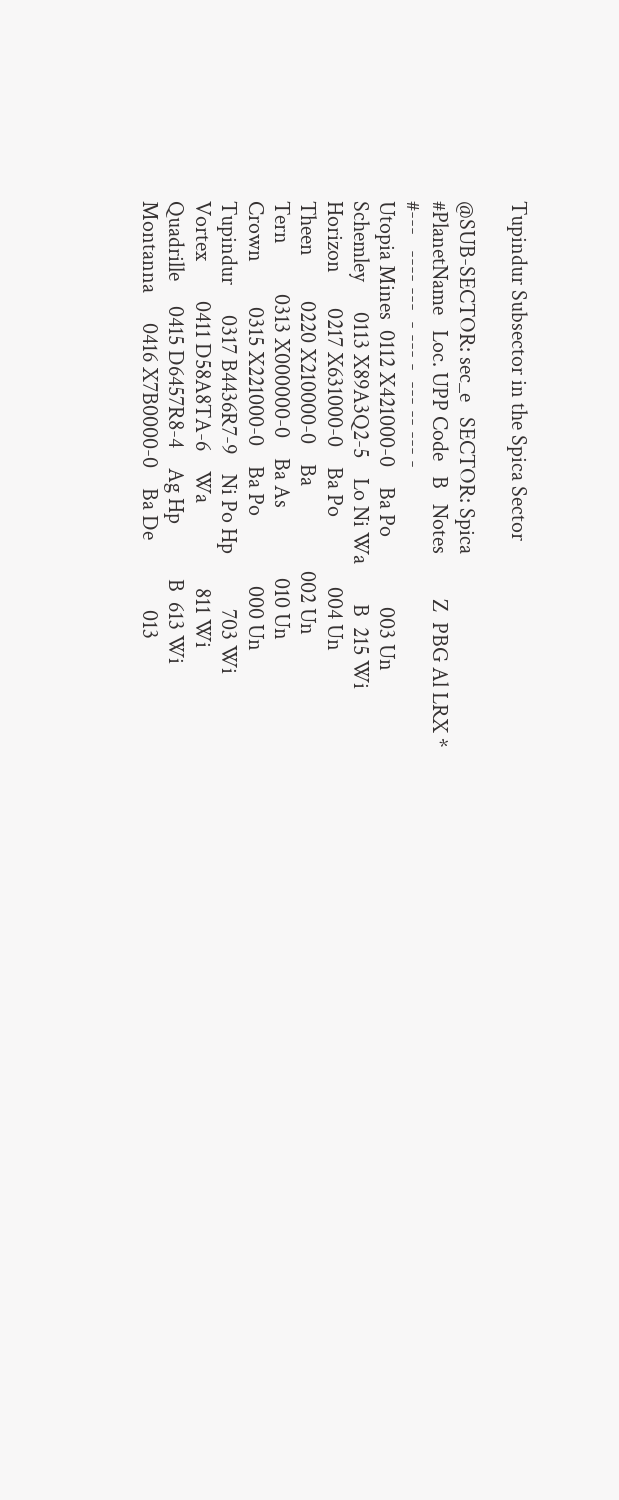Tupindur Subsector in the Spica Sector

@SUB-SECTOR: sec_e   SECTOR: Spica
#PlanetName   Loc. UPP Code   B   Notes         Z  PBG Al LRX *
#---   ---- ---  - --- -  --- -- --- -
Utopia Mines  0112 X421000-0    Ba Po              003 Un
Schemley      0113 X89A3Q2-5    Lo Ni Wa        B  215 Wi
Horizon       0217 X631000-0    Ba Po              004 Un
Theen         0220 X210000-0    Ba                 002 Un
Tern          0313 X000000-0    Ba As              010 Un
Crown         0315 X221000-0    Ba Po              000 Un
Tupindur      0317 B4436R7-9    Ni Po Hp           703 Wi
Vortex        0411 D58A8TA-6    Wa                 811 Wi
Quadrille     0415 D6457R8-4    Ag Hp           B  613 Wi
Montanna      0416 X7B0000-0    Ba De              013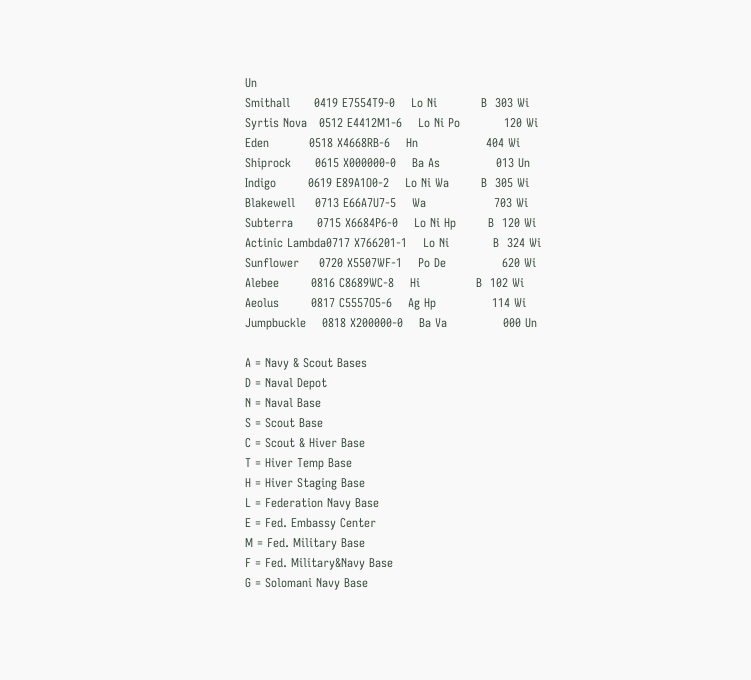Un
Smithall      0419 E7554T9-0    Lo Ni           B  303 Wi
Syrtis Nova   0512 E4412M1-6    Lo Ni Po           120 Wi
Eden          0518 X4668RB-6    Hn                 404 Wi
Shiprock      0615 X000000-0    Ba As              013 Un
Indigo        0619 E89A1O0-2    Lo Ni Wa        B  305 Wi
Blakewell     0713 E66A7U7-5    Wa                 703 Wi
Subterra      0715 X6684P6-0    Lo Ni Hp        B  120 Wi
Actinic Lambda0717 X766201-1    Lo Ni           B  324 Wi
Sunflower     0720 X5507WF-1    Po De              620 Wi
Alebee        0816 C8689WC-8    Hi              B  102 Wi
Aeolus        0817 C5557O5-6    Ag Hp              114 Wi
Jumpbuckle    0818 X200000-0    Ba Va              000 Un

A = Navy & Scout Bases
D = Naval Depot
N = Naval Base
S = Scout Base
C = Scout & Hiver Base
T = Hiver Temp Base
H = Hiver Staging Base
L = Federation Navy Base
E = Fed. Embassy Center
M = Fed. Military Base
F = Fed. Military&Navy Base
G = Solomani Navy Base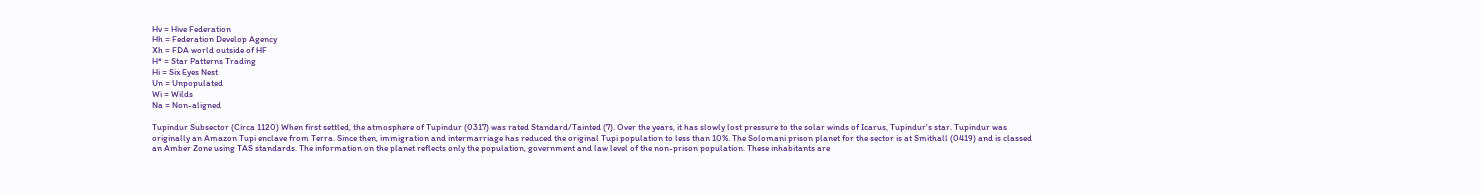Hv = Hive Federation
Hh = Federation Develop Agency
Xh = FDA world outside of HF
H* = Star Patterns Trading
Hi = Six Eyes Nest
Un = Unpopulated
Wi = Wilds
Na = Non-aligned

Tupindur Subsector (Circa 1120) When first settled, the atmosphere of Tupindur (0317) was rated Standard/Tainted (7). Over the years, it has slowly lost pressure to the solar winds of Icarus, Tupindur's star. Tupindur was originally an Amazon Tupi enclave from Terra. Since then, immigration and intermarriage has reduced the original Tupi population to less than 10%. The Solomani prison planet for the sector is at Smithall (0419) and is classed an Amber Zone using TAS standards. The information on the planet reflects only the population, government and law level of the non-prison population. These inhabitants are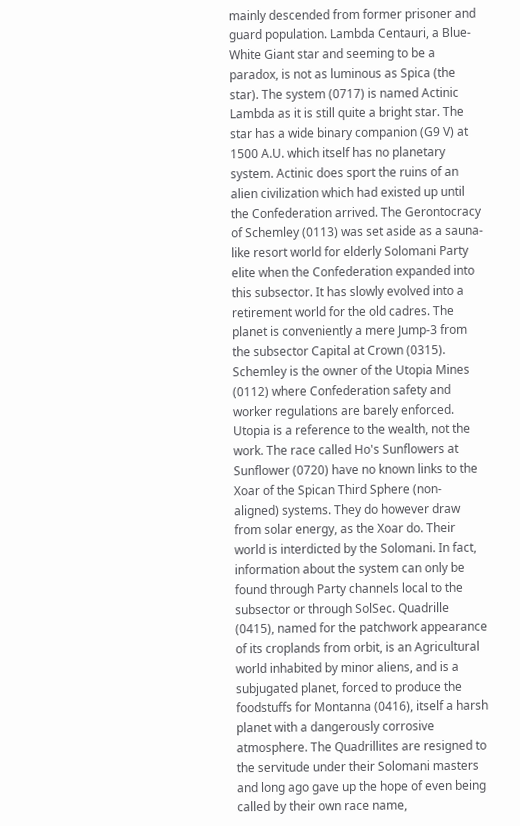mainly descended from former prisoner and guard population. Lambda Centauri, a Blue-White Giant star and seeming to be a paradox, is not as luminous as Spica (the star). The system (0717) is named Actinic Lambda as it is still quite a bright star. The star has a wide binary companion (G9 V) at 1500 A.U. which itself has no planetary system. Actinic does sport the ruins of an alien civilization which had existed up until the Confederation arrived. The Gerontocracy of Schemley (0113) was set aside as a sauna-like resort world for elderly Solomani Party elite when the Confederation expanded into this subsector. It has slowly evolved into a retirement world for the old cadres. The planet is conveniently a mere Jump-3 from the subsector Capital at Crown (0315). Schemley is the owner of the Utopia Mines (0112) where Confederation safety and worker regulations are barely enforced. Utopia is a reference to the wealth, not the work. The race called Ho's Sunflowers at Sunflower (0720) have no known links to the Xoar of the Spican Third Sphere (non-aligned) systems. They do however draw from solar energy, as the Xoar do. Their world is interdicted by the Solomani. In fact, information about the system can only be found through Party channels local to the subsector or through SolSec. Quadrille (0415), named for the patchwork appearance of its croplands from orbit, is an Agricultural world inhabited by minor aliens, and is a subjugated planet, forced to produce the foodstuffs for Montanna (0416), itself a harsh planet with a dangerously corrosive atmosphere. The Quadrillites are resigned to the servitude under their Solomani masters and long ago gave up the hope of even being called by their own race name,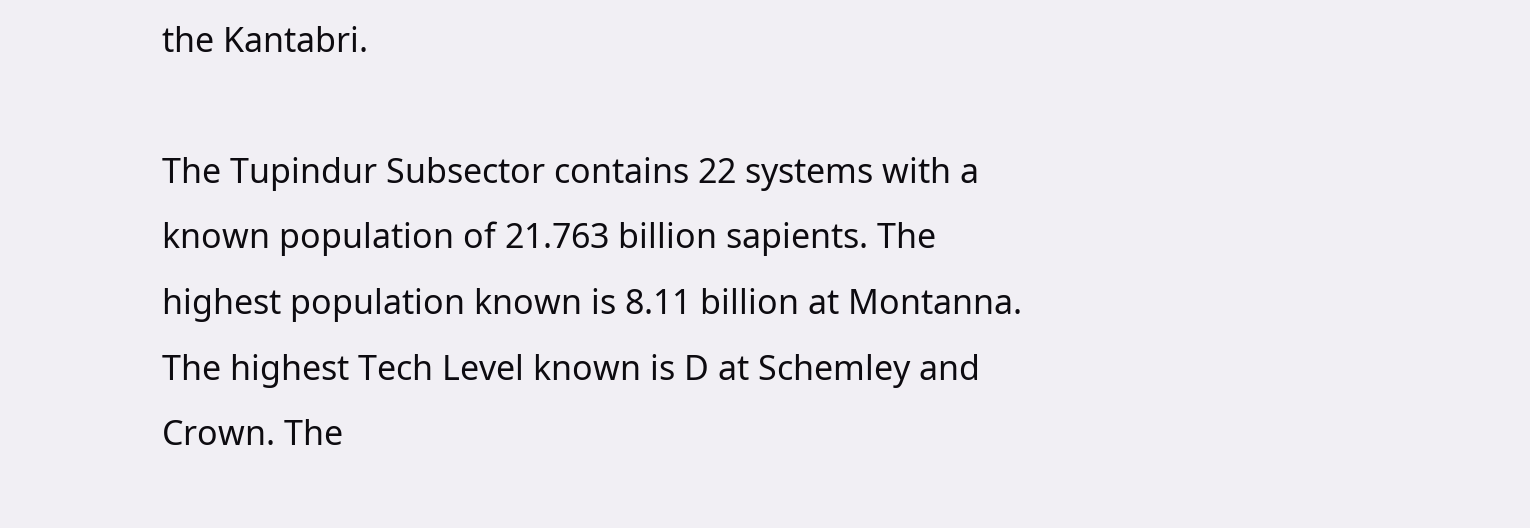the Kantabri.

The Tupindur Subsector contains 22 systems with a known population of 21.763 billion sapients. The highest population known is 8.11 billion at Montanna. The highest Tech Level known is D at Schemley and Crown. The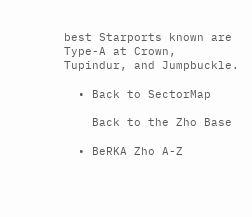best Starports known are Type-A at Crown, Tupindur, and Jumpbuckle.

  • Back to SectorMap

    Back to the Zho Base

  • BeRKA Zho A-Z